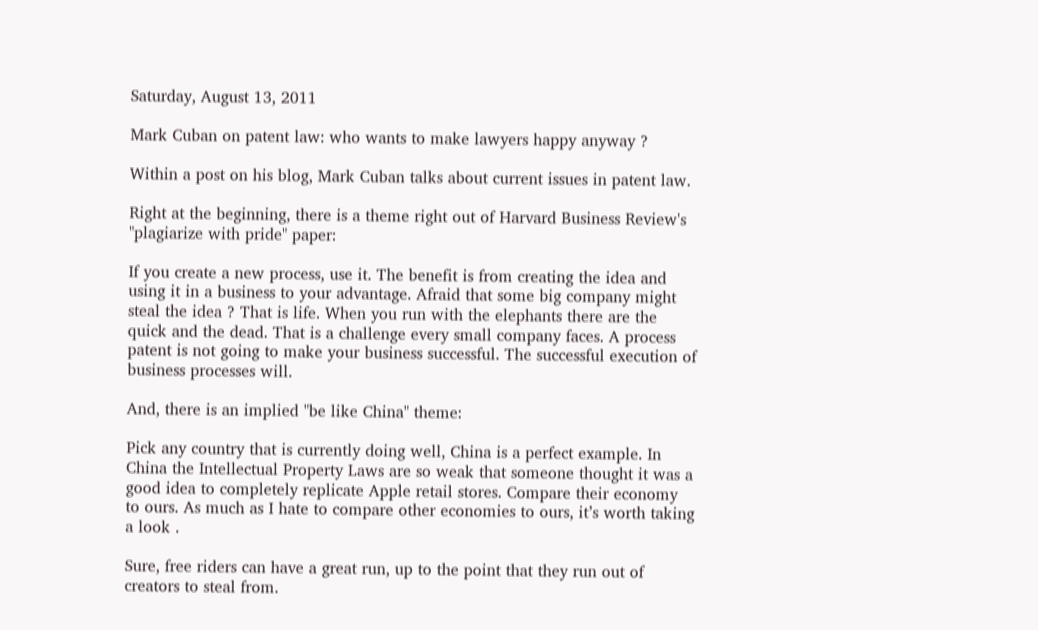Saturday, August 13, 2011

Mark Cuban on patent law: who wants to make lawyers happy anyway ?

Within a post on his blog, Mark Cuban talks about current issues in patent law.

Right at the beginning, there is a theme right out of Harvard Business Review's "plagiarize with pride" paper:

If you create a new process, use it. The benefit is from creating the idea and using it in a business to your advantage. Afraid that some big company might steal the idea ? That is life. When you run with the elephants there are the quick and the dead. That is a challenge every small company faces. A process patent is not going to make your business successful. The successful execution of business processes will.

And, there is an implied "be like China" theme:

Pick any country that is currently doing well, China is a perfect example. In China the Intellectual Property Laws are so weak that someone thought it was a good idea to completely replicate Apple retail stores. Compare their economy to ours. As much as I hate to compare other economies to ours, it’s worth taking a look .

Sure, free riders can have a great run, up to the point that they run out of creators to steal from.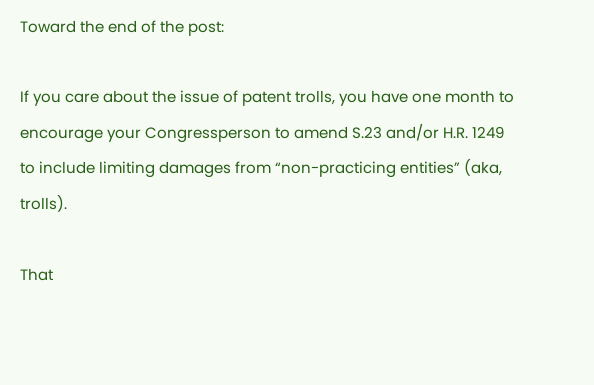Toward the end of the post:

If you care about the issue of patent trolls, you have one month to encourage your Congressperson to amend S.23 and/or H.R. 1249 to include limiting damages from “non-practicing entities” (aka, trolls).

That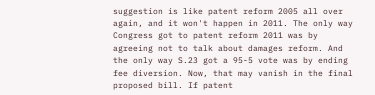suggestion is like patent reform 2005 all over again, and it won't happen in 2011. The only way Congress got to patent reform 2011 was by agreeing not to talk about damages reform. And the only way S.23 got a 95-5 vote was by ending fee diversion. Now, that may vanish in the final proposed bill. If patent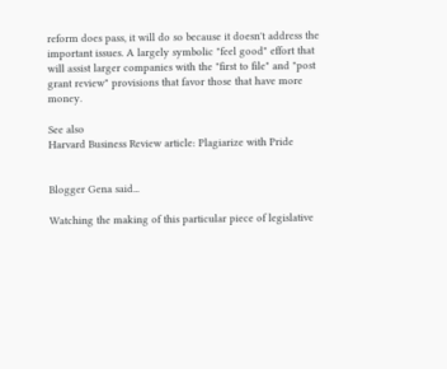reform does pass, it will do so because it doesn't address the important issues. A largely symbolic "feel good" effort that will assist larger companies with the "first to file" and "post grant review" provisions that favor those that have more money.

See also
Harvard Business Review article: Plagiarize with Pride


Blogger Gena said...

Watching the making of this particular piece of legislative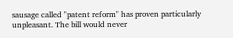sausage called "patent reform" has proven particularly unpleasant. The bill would never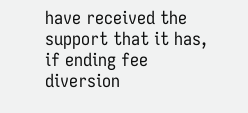have received the support that it has, if ending fee diversion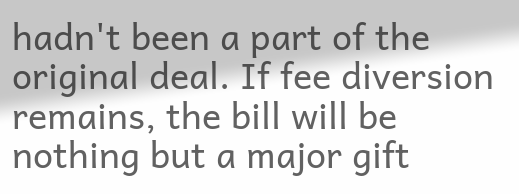hadn't been a part of the original deal. If fee diversion remains, the bill will be nothing but a major gift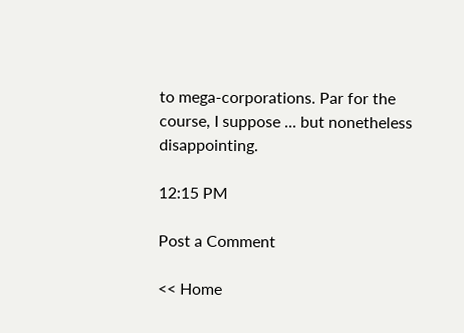to mega-corporations. Par for the course, I suppose ... but nonetheless disappointing.

12:15 PM

Post a Comment

<< Home